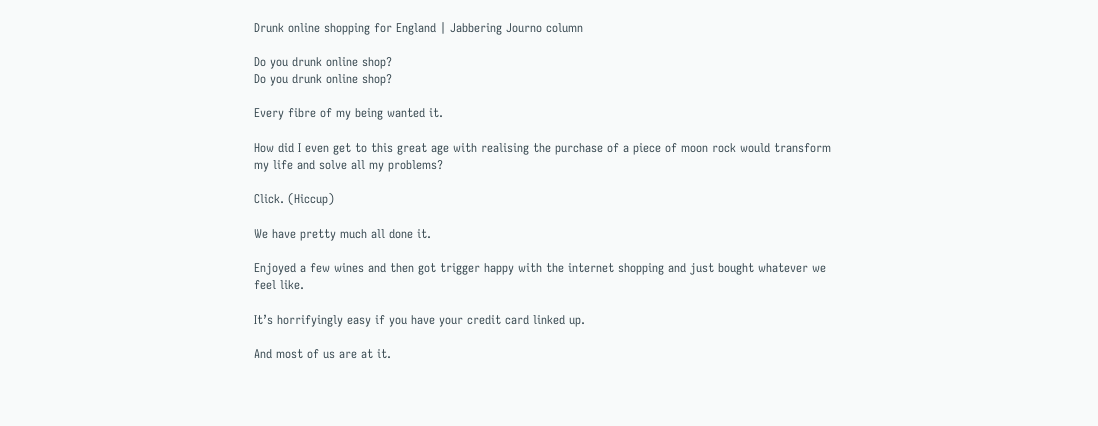Drunk online shopping for England | Jabbering Journo column

Do you drunk online shop?
Do you drunk online shop?

Every fibre of my being wanted it.

How did I even get to this great age with realising the purchase of a piece of moon rock would transform my life and solve all my problems?

Click. (Hiccup)

We have pretty much all done it.

Enjoyed a few wines and then got trigger happy with the internet shopping and just bought whatever we feel like.

It’s horrifyingly easy if you have your credit card linked up.

And most of us are at it.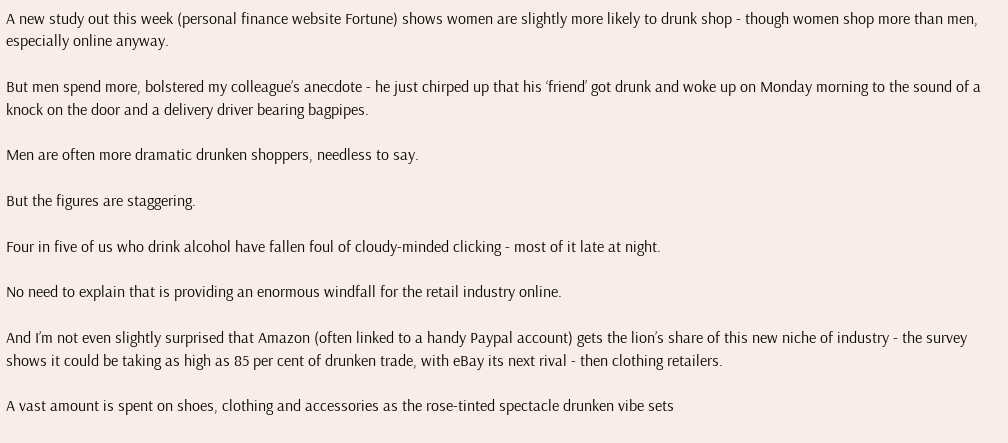A new study out this week (personal finance website Fortune) shows women are slightly more likely to drunk shop - though women shop more than men, especially online anyway.

But men spend more, bolstered my colleague’s anecdote - he just chirped up that his ‘friend’ got drunk and woke up on Monday morning to the sound of a knock on the door and a delivery driver bearing bagpipes.

Men are often more dramatic drunken shoppers, needless to say.

But the figures are staggering.

Four in five of us who drink alcohol have fallen foul of cloudy-minded clicking - most of it late at night.

No need to explain that is providing an enormous windfall for the retail industry online.

And I’m not even slightly surprised that Amazon (often linked to a handy Paypal account) gets the lion’s share of this new niche of industry - the survey shows it could be taking as high as 85 per cent of drunken trade, with eBay its next rival - then clothing retailers.

A vast amount is spent on shoes, clothing and accessories as the rose-tinted spectacle drunken vibe sets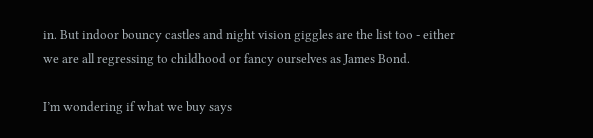in. But indoor bouncy castles and night vision giggles are the list too - either we are all regressing to childhood or fancy ourselves as James Bond.

I’m wondering if what we buy says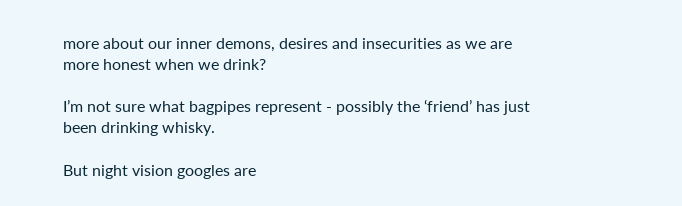more about our inner demons, desires and insecurities as we are more honest when we drink?

I’m not sure what bagpipes represent - possibly the ‘friend’ has just been drinking whisky.

But night vision googles are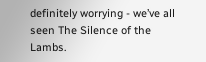definitely worrying - we’ve all seen The Silence of the Lambs.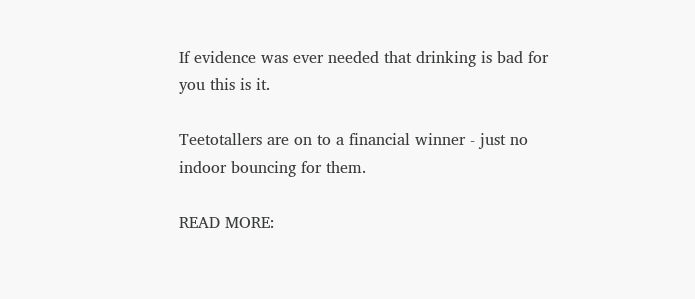If evidence was ever needed that drinking is bad for you this is it.

Teetotallers are on to a financial winner - just no indoor bouncing for them.

READ MORE: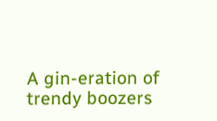A gin-eration of trendy boozers